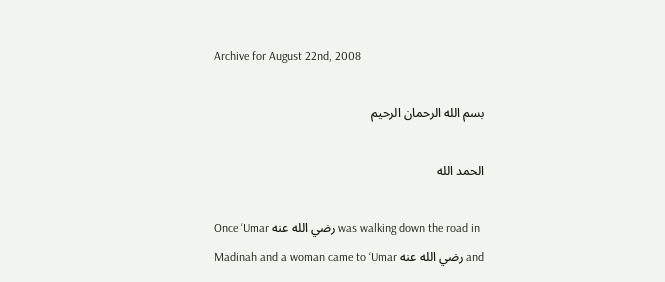Archive for August 22nd, 2008

بسم الله الرحمان الرحيم

الحمد الله

Once ‘Umar رضي الله عنه was walking down the road in Madinah and a woman came to ‘Umar رضي الله عنه and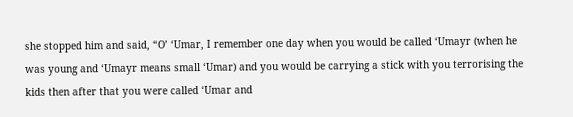she stopped him and said, “O’ ‘Umar, I remember one day when you would be called ‘Umayr (when he was young and ‘Umayr means small ‘Umar) and you would be carrying a stick with you terrorising the kids then after that you were called ‘Umar and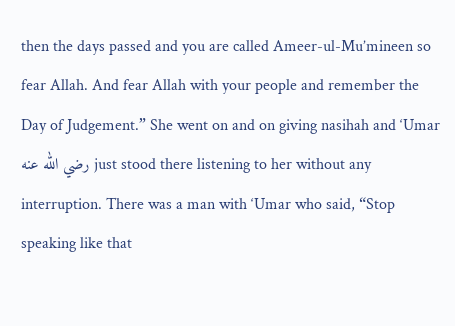then the days passed and you are called Ameer-ul-Mu’mineen so fear Allah. And fear Allah with your people and remember the Day of Judgement.” She went on and on giving nasihah and ‘Umar رضي الله عنه just stood there listening to her without any interruption. There was a man with ‘Umar who said, “Stop speaking like that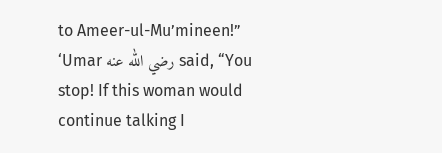to Ameer-ul-Mu’mineen!” ‘Umar رضي الله عنه said, “You stop! If this woman would continue talking I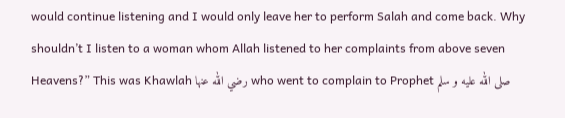would continue listening and I would only leave her to perform Salah and come back. Why shouldn’t I listen to a woman whom Allah listened to her complaints from above seven Heavens?” This was Khawlah رضي الله عنها who went to complain to Prophet صلى الله عليه و سلم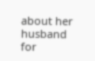about her husband for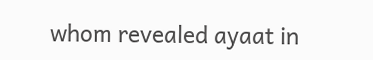whom revealed ayaat in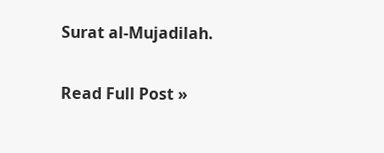Surat al-Mujadilah.

Read Full Post »